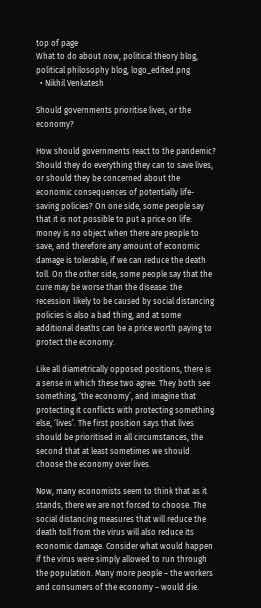top of page
What to do about now, political theory blog, political philosophy blog, logo_edited.png
  • Nikhil Venkatesh

Should governments prioritise lives, or the economy?

How should governments react to the pandemic? Should they do everything they can to save lives, or should they be concerned about the economic consequences of potentially life-saving policies? On one side, some people say that it is not possible to put a price on life: money is no object when there are people to save, and therefore any amount of economic damage is tolerable, if we can reduce the death toll. On the other side, some people say that the cure may be worse than the disease: the recession likely to be caused by social distancing policies is also a bad thing, and at some additional deaths can be a price worth paying to protect the economy.

Like all diametrically opposed positions, there is a sense in which these two agree. They both see something, ‘the economy’, and imagine that protecting it conflicts with protecting something else, ‘lives’. The first position says that lives should be prioritised in all circumstances, the second that at least sometimes we should choose the economy over lives.

Now, many economists seem to think that as it stands, there we are not forced to choose. The social distancing measures that will reduce the death toll from the virus will also reduce its economic damage. Consider what would happen if the virus were simply allowed to run through the population. Many more people – the workers and consumers of the economy – would die.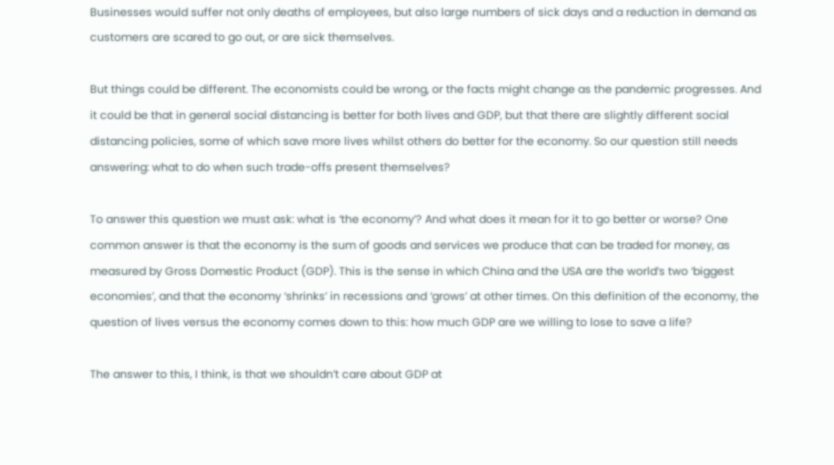Businesses would suffer not only deaths of employees, but also large numbers of sick days and a reduction in demand as customers are scared to go out, or are sick themselves.

But things could be different. The economists could be wrong, or the facts might change as the pandemic progresses. And it could be that in general social distancing is better for both lives and GDP, but that there are slightly different social distancing policies, some of which save more lives whilst others do better for the economy. So our question still needs answering: what to do when such trade-offs present themselves?

To answer this question we must ask: what is ‘the economy’? And what does it mean for it to go better or worse? One common answer is that the economy is the sum of goods and services we produce that can be traded for money, as measured by Gross Domestic Product (GDP). This is the sense in which China and the USA are the world’s two ‘biggest economies’, and that the economy ‘shrinks’ in recessions and ‘grows’ at other times. On this definition of the economy, the question of lives versus the economy comes down to this: how much GDP are we willing to lose to save a life?

The answer to this, I think, is that we shouldn’t care about GDP at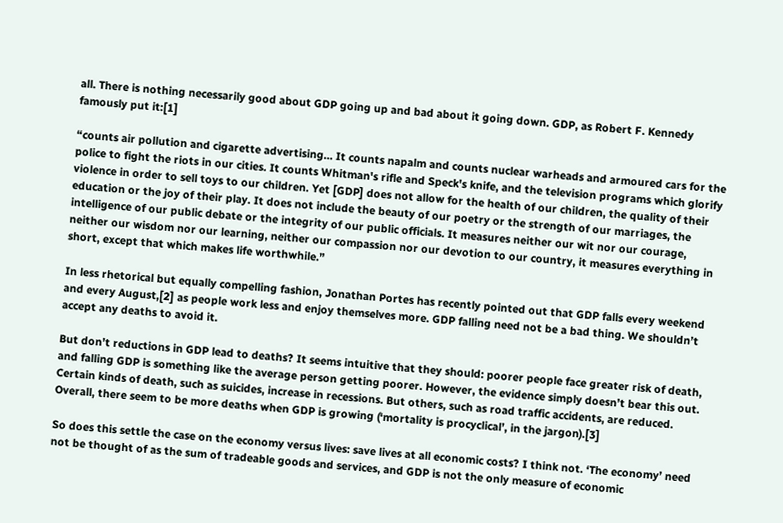all. There is nothing necessarily good about GDP going up and bad about it going down. GDP, as Robert F. Kennedy famously put it:[1]

“counts air pollution and cigarette advertising… It counts napalm and counts nuclear warheads and armoured cars for the police to fight the riots in our cities. It counts Whitman's rifle and Speck's knife, and the television programs which glorify violence in order to sell toys to our children. Yet [GDP] does not allow for the health of our children, the quality of their education or the joy of their play. It does not include the beauty of our poetry or the strength of our marriages, the intelligence of our public debate or the integrity of our public officials. It measures neither our wit nor our courage, neither our wisdom nor our learning, neither our compassion nor our devotion to our country, it measures everything in short, except that which makes life worthwhile.”

In less rhetorical but equally compelling fashion, Jonathan Portes has recently pointed out that GDP falls every weekend and every August,[2] as people work less and enjoy themselves more. GDP falling need not be a bad thing. We shouldn’t accept any deaths to avoid it.

But don’t reductions in GDP lead to deaths? It seems intuitive that they should: poorer people face greater risk of death, and falling GDP is something like the average person getting poorer. However, the evidence simply doesn’t bear this out. Certain kinds of death, such as suicides, increase in recessions. But others, such as road traffic accidents, are reduced. Overall, there seem to be more deaths when GDP is growing (‘mortality is procyclical’, in the jargon).[3]

So does this settle the case on the economy versus lives: save lives at all economic costs? I think not. ‘The economy’ need not be thought of as the sum of tradeable goods and services, and GDP is not the only measure of economic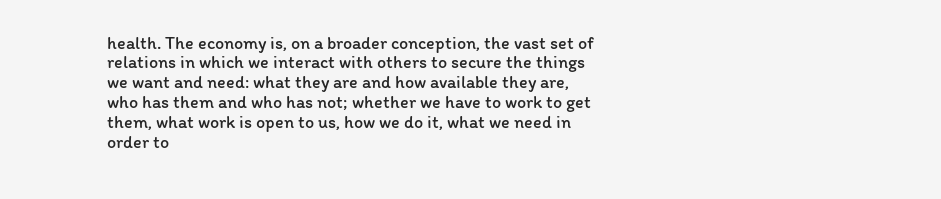health. The economy is, on a broader conception, the vast set of relations in which we interact with others to secure the things we want and need: what they are and how available they are, who has them and who has not; whether we have to work to get them, what work is open to us, how we do it, what we need in order to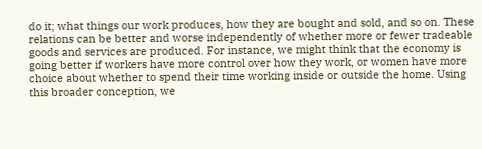do it; what things our work produces, how they are bought and sold, and so on. These relations can be better and worse independently of whether more or fewer tradeable goods and services are produced. For instance, we might think that the economy is going better if workers have more control over how they work, or women have more choice about whether to spend their time working inside or outside the home. Using this broader conception, we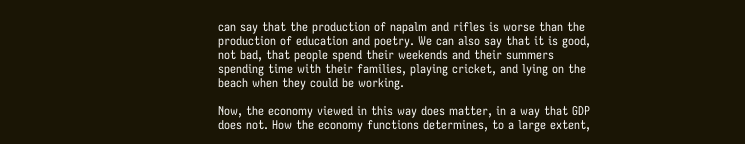can say that the production of napalm and rifles is worse than the production of education and poetry. We can also say that it is good, not bad, that people spend their weekends and their summers spending time with their families, playing cricket, and lying on the beach when they could be working.

Now, the economy viewed in this way does matter, in a way that GDP does not. How the economy functions determines, to a large extent,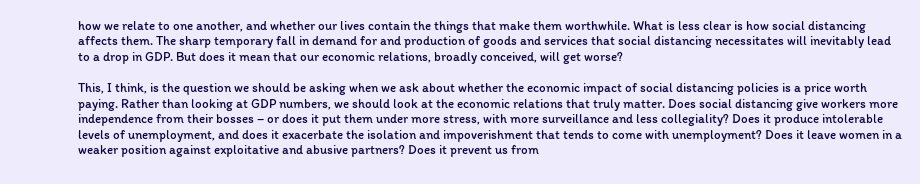how we relate to one another, and whether our lives contain the things that make them worthwhile. What is less clear is how social distancing affects them. The sharp temporary fall in demand for and production of goods and services that social distancing necessitates will inevitably lead to a drop in GDP. But does it mean that our economic relations, broadly conceived, will get worse?

This, I think, is the question we should be asking when we ask about whether the economic impact of social distancing policies is a price worth paying. Rather than looking at GDP numbers, we should look at the economic relations that truly matter. Does social distancing give workers more independence from their bosses – or does it put them under more stress, with more surveillance and less collegiality? Does it produce intolerable levels of unemployment, and does it exacerbate the isolation and impoverishment that tends to come with unemployment? Does it leave women in a weaker position against exploitative and abusive partners? Does it prevent us from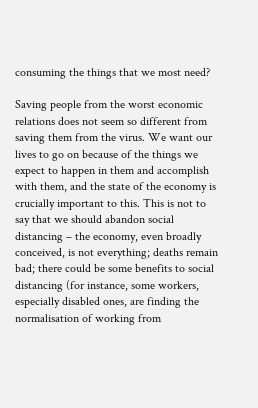consuming the things that we most need?

Saving people from the worst economic relations does not seem so different from saving them from the virus. We want our lives to go on because of the things we expect to happen in them and accomplish with them, and the state of the economy is crucially important to this. This is not to say that we should abandon social distancing – the economy, even broadly conceived, is not everything; deaths remain bad; there could be some benefits to social distancing (for instance, some workers, especially disabled ones, are finding the normalisation of working from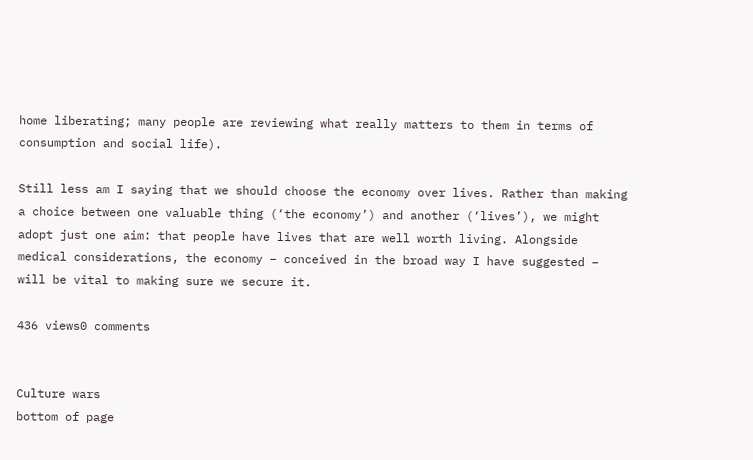home liberating; many people are reviewing what really matters to them in terms of consumption and social life).

Still less am I saying that we should choose the economy over lives. Rather than making a choice between one valuable thing (‘the economy’) and another (‘lives’), we might adopt just one aim: that people have lives that are well worth living. Alongside medical considerations, the economy – conceived in the broad way I have suggested – will be vital to making sure we secure it.

436 views0 comments


Culture wars
bottom of page